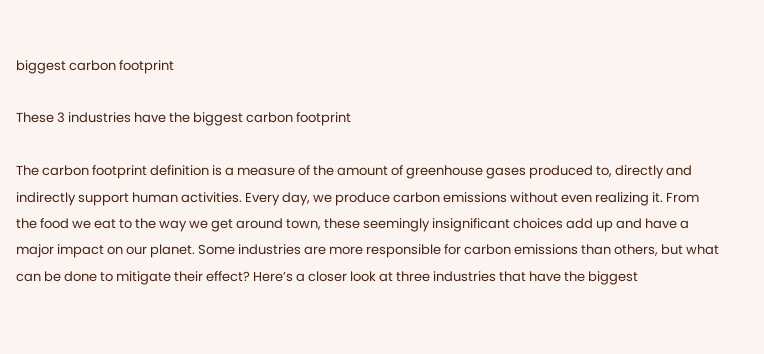biggest carbon footprint

These 3 industries have the biggest carbon footprint

The carbon footprint definition is a measure of the amount of greenhouse gases produced to, directly and indirectly support human activities. Every day, we produce carbon emissions without even realizing it. From the food we eat to the way we get around town, these seemingly insignificant choices add up and have a major impact on our planet. Some industries are more responsible for carbon emissions than others, but what can be done to mitigate their effect? Here’s a closer look at three industries that have the biggest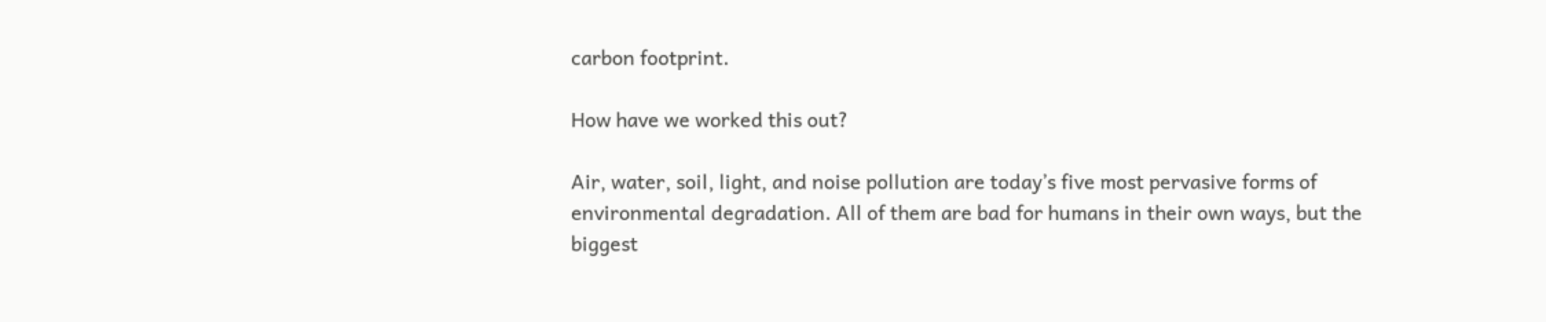carbon footprint.

How have we worked this out?

Air, water, soil, light, and noise pollution are today’s five most pervasive forms of environmental degradation. All of them are bad for humans in their own ways, but the biggest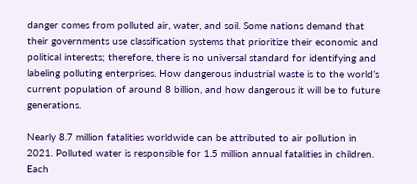danger comes from polluted air, water, and soil. Some nations demand that their governments use classification systems that prioritize their economic and political interests; therefore, there is no universal standard for identifying and labeling polluting enterprises. How dangerous industrial waste is to the world’s current population of around 8 billion, and how dangerous it will be to future generations.

Nearly 8.7 million fatalities worldwide can be attributed to air pollution in 2021. Polluted water is responsible for 1.5 million annual fatalities in children. Each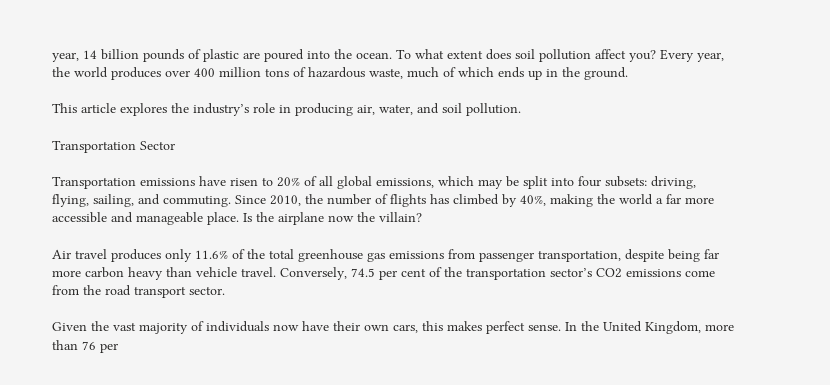year, 14 billion pounds of plastic are poured into the ocean. To what extent does soil pollution affect you? Every year, the world produces over 400 million tons of hazardous waste, much of which ends up in the ground.

This article explores the industry’s role in producing air, water, and soil pollution.

Transportation Sector

Transportation emissions have risen to 20% of all global emissions, which may be split into four subsets: driving, flying, sailing, and commuting. Since 2010, the number of flights has climbed by 40%, making the world a far more accessible and manageable place. Is the airplane now the villain?

Air travel produces only 11.6% of the total greenhouse gas emissions from passenger transportation, despite being far more carbon heavy than vehicle travel. Conversely, 74.5 per cent of the transportation sector’s CO2 emissions come from the road transport sector.

Given the vast majority of individuals now have their own cars, this makes perfect sense. In the United Kingdom, more than 76 per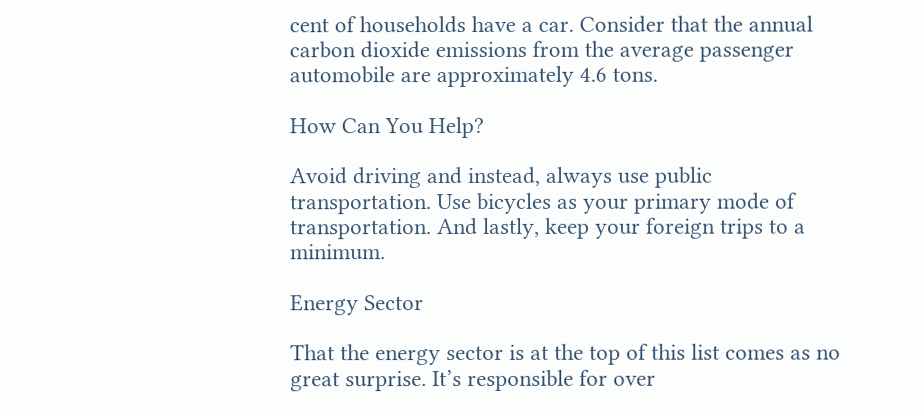cent of households have a car. Consider that the annual carbon dioxide emissions from the average passenger automobile are approximately 4.6 tons.

How Can You Help?

Avoid driving and instead, always use public transportation. Use bicycles as your primary mode of transportation. And lastly, keep your foreign trips to a minimum.

Energy Sector

That the energy sector is at the top of this list comes as no great surprise. It’s responsible for over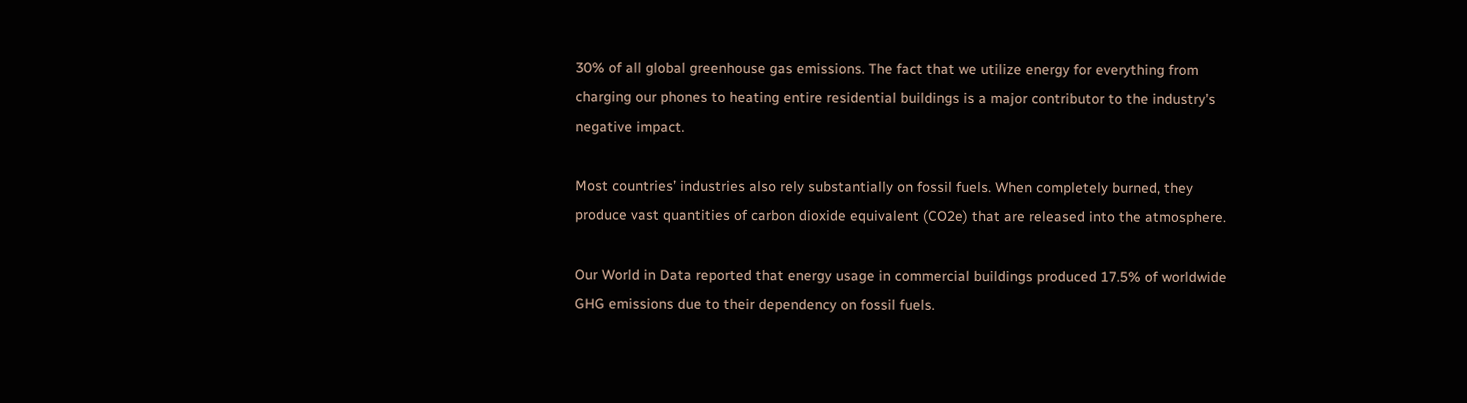30% of all global greenhouse gas emissions. The fact that we utilize energy for everything from charging our phones to heating entire residential buildings is a major contributor to the industry’s negative impact.

Most countries’ industries also rely substantially on fossil fuels. When completely burned, they produce vast quantities of carbon dioxide equivalent (CO2e) that are released into the atmosphere.

Our World in Data reported that energy usage in commercial buildings produced 17.5% of worldwide GHG emissions due to their dependency on fossil fuels.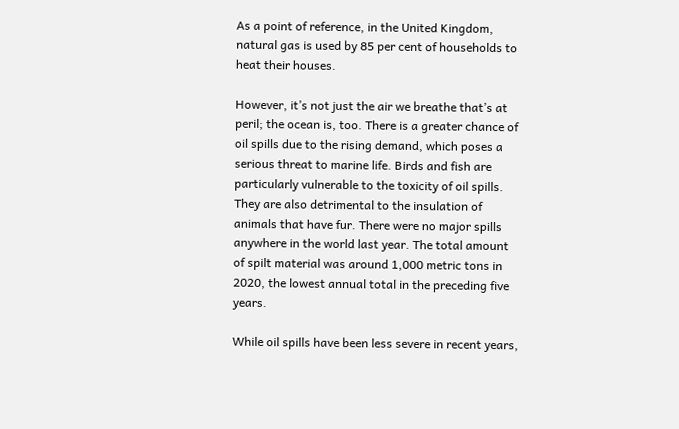As a point of reference, in the United Kingdom, natural gas is used by 85 per cent of households to heat their houses.

However, it’s not just the air we breathe that’s at peril; the ocean is, too. There is a greater chance of oil spills due to the rising demand, which poses a serious threat to marine life. Birds and fish are particularly vulnerable to the toxicity of oil spills. They are also detrimental to the insulation of animals that have fur. There were no major spills anywhere in the world last year. The total amount of spilt material was around 1,000 metric tons in 2020, the lowest annual total in the preceding five years.

While oil spills have been less severe in recent years,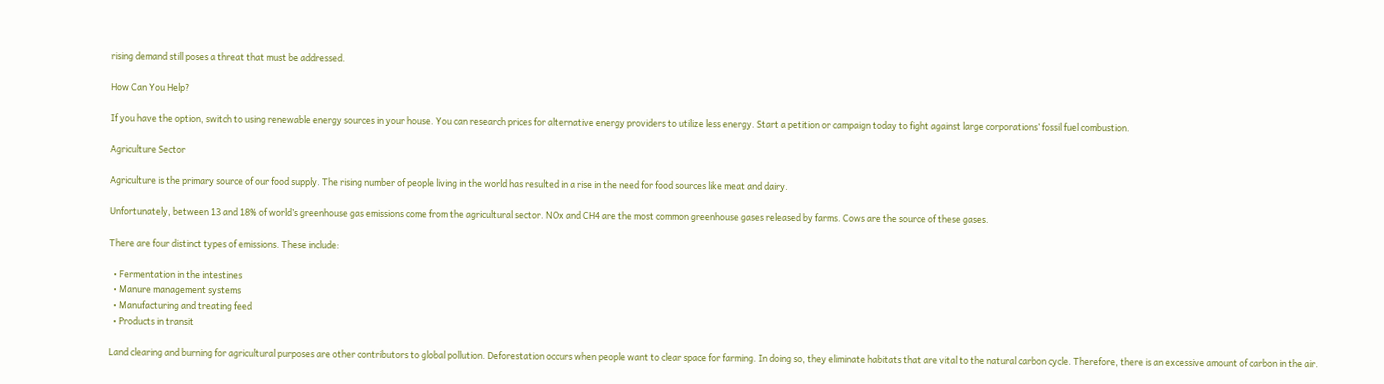rising demand still poses a threat that must be addressed.

How Can You Help?

If you have the option, switch to using renewable energy sources in your house. You can research prices for alternative energy providers to utilize less energy. Start a petition or campaign today to fight against large corporations’ fossil fuel combustion.

Agriculture Sector

Agriculture is the primary source of our food supply. The rising number of people living in the world has resulted in a rise in the need for food sources like meat and dairy.

Unfortunately, between 13 and 18% of world’s greenhouse gas emissions come from the agricultural sector. NOx and CH4 are the most common greenhouse gases released by farms. Cows are the source of these gases.

There are four distinct types of emissions. These include:

  • Fermentation in the intestines
  • Manure management systems
  • Manufacturing and treating feed
  • Products in transit

Land clearing and burning for agricultural purposes are other contributors to global pollution. Deforestation occurs when people want to clear space for farming. In doing so, they eliminate habitats that are vital to the natural carbon cycle. Therefore, there is an excessive amount of carbon in the air.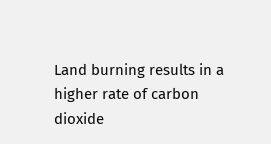Land burning results in a higher rate of carbon dioxide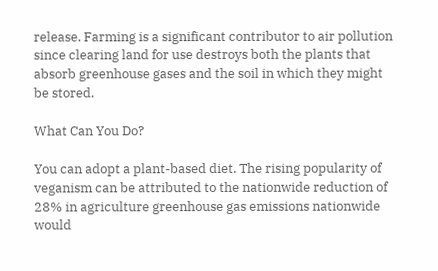release. Farming is a significant contributor to air pollution since clearing land for use destroys both the plants that absorb greenhouse gases and the soil in which they might be stored.

What Can You Do?

You can adopt a plant-based diet. The rising popularity of veganism can be attributed to the nationwide reduction of 28% in agriculture greenhouse gas emissions nationwide would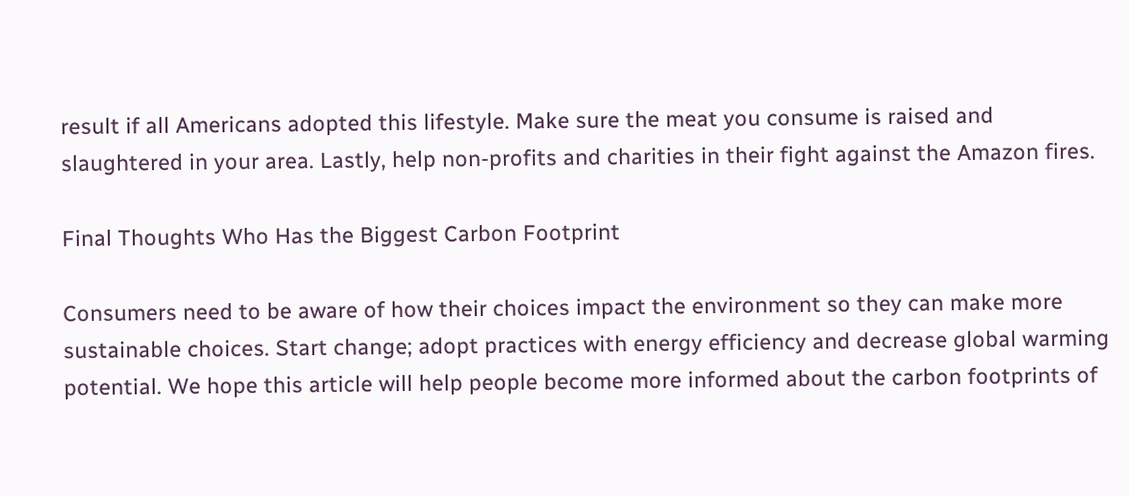result if all Americans adopted this lifestyle. Make sure the meat you consume is raised and slaughtered in your area. Lastly, help non-profits and charities in their fight against the Amazon fires.

Final Thoughts Who Has the Biggest Carbon Footprint

Consumers need to be aware of how their choices impact the environment so they can make more sustainable choices. Start change; adopt practices with energy efficiency and decrease global warming potential. We hope this article will help people become more informed about the carbon footprints of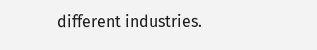different industries.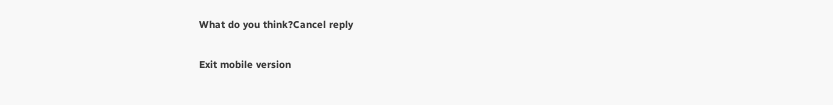What do you think?Cancel reply

Exit mobile version